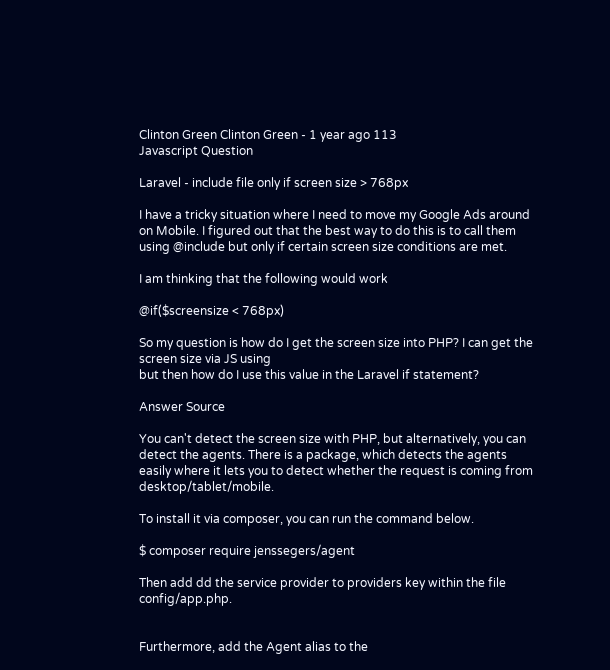Clinton Green Clinton Green - 1 year ago 113
Javascript Question

Laravel - include file only if screen size > 768px

I have a tricky situation where I need to move my Google Ads around on Mobile. I figured out that the best way to do this is to call them using @include but only if certain screen size conditions are met.

I am thinking that the following would work

@if($screensize < 768px)

So my question is how do I get the screen size into PHP? I can get the screen size via JS using
but then how do I use this value in the Laravel if statement?

Answer Source

You can't detect the screen size with PHP, but alternatively, you can detect the agents. There is a package, which detects the agents easily where it lets you to detect whether the request is coming from desktop/tablet/mobile.

To install it via composer, you can run the command below.

$ composer require jenssegers/agent

Then add dd the service provider to providers key within the file config/app.php.


Furthermore, add the Agent alias to the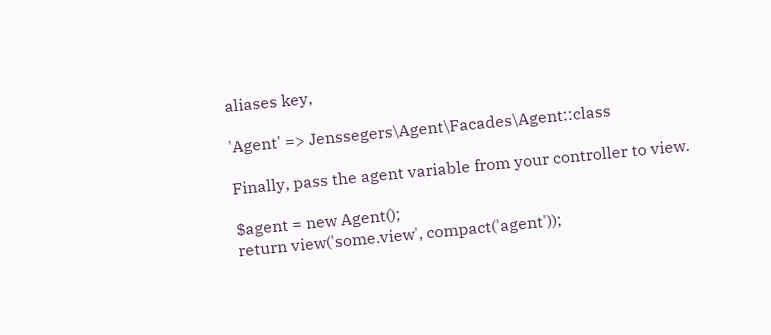aliases key,

'Agent' => Jenssegers\Agent\Facades\Agent::class

Finally, pass the agent variable from your controller to view.

$agent = new Agent();
return view('some.view', compact('agent'));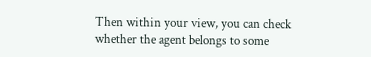Then within your view, you can check whether the agent belongs to some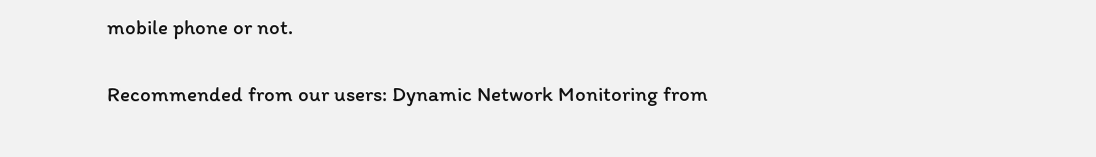mobile phone or not.

Recommended from our users: Dynamic Network Monitoring from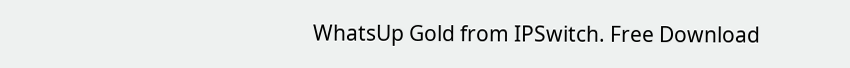WhatsUp Gold from IPSwitch. Free Download